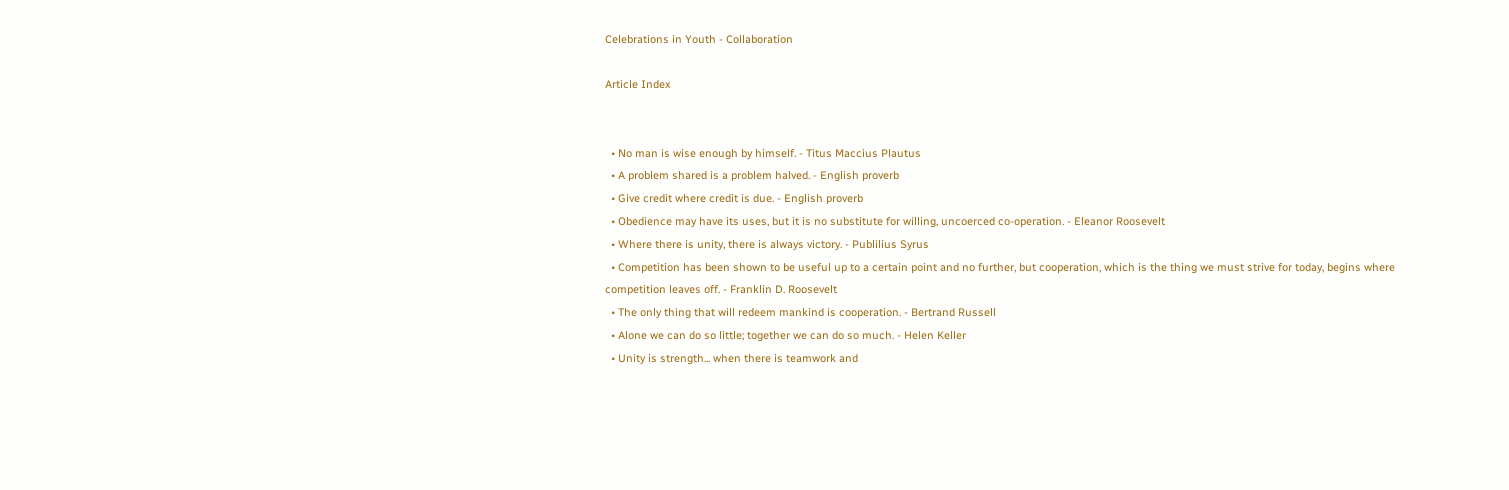Celebrations in Youth - Collaboration

Article Index


  • No man is wise enough by himself. - Titus Maccius Plautus
  • A problem shared is a problem halved. - English proverb
  • Give credit where credit is due. - English proverb
  • Obedience may have its uses, but it is no substitute for willing, uncoerced co-operation. - Eleanor Roosevelt
  • Where there is unity, there is always victory. - Publilius Syrus
  • Competition has been shown to be useful up to a certain point and no further, but cooperation, which is the thing we must strive for today, begins where competition leaves off. - Franklin D. Roosevelt
  • The only thing that will redeem mankind is cooperation. - Bertrand Russell
  • Alone we can do so little; together we can do so much. - Helen Keller
  • Unity is strength... when there is teamwork and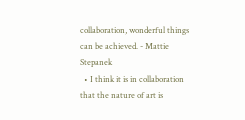collaboration, wonderful things can be achieved. - Mattie Stepanek
  • I think it is in collaboration that the nature of art is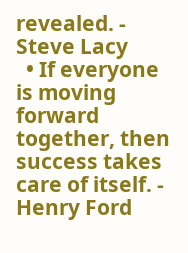revealed. - Steve Lacy
  • If everyone is moving forward together, then success takes care of itself. - Henry Ford